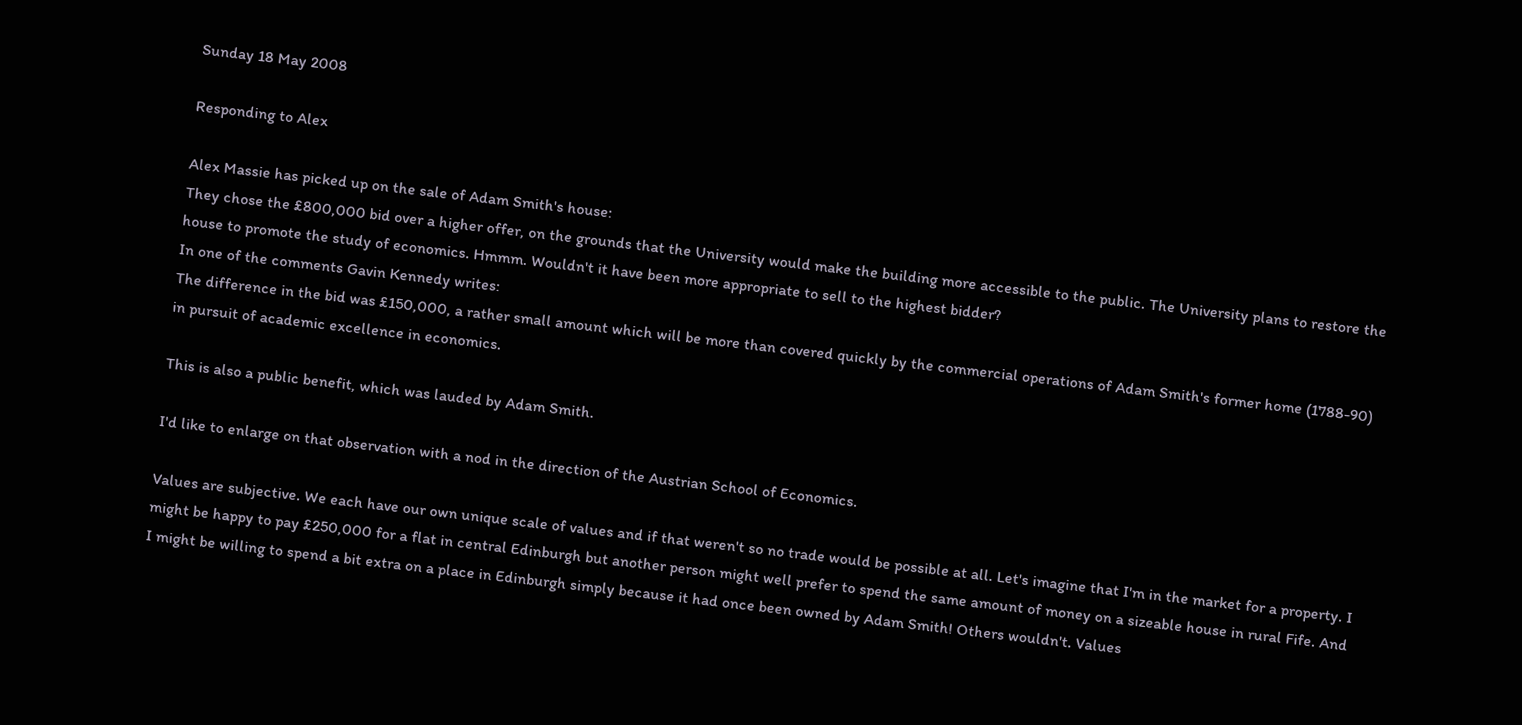Sunday 18 May 2008

Responding to Alex

Alex Massie has picked up on the sale of Adam Smith's house:
They chose the £800,000 bid over a higher offer, on the grounds that the University would make the building more accessible to the public. The University plans to restore the house to promote the study of economics. Hmmm. Wouldn't it have been more appropriate to sell to the highest bidder?
In one of the comments Gavin Kennedy writes:
The difference in the bid was £150,000, a rather small amount which will be more than covered quickly by the commercial operations of Adam Smith's former home (1788-90) in pursuit of academic excellence in economics.

This is also a public benefit, which was lauded by Adam Smith.

I'd like to enlarge on that observation with a nod in the direction of the Austrian School of Economics.

Values are subjective. We each have our own unique scale of values and if that weren't so no trade would be possible at all. Let's imagine that I'm in the market for a property. I might be happy to pay £250,000 for a flat in central Edinburgh but another person might well prefer to spend the same amount of money on a sizeable house in rural Fife. And I might be willing to spend a bit extra on a place in Edinburgh simply because it had once been owned by Adam Smith! Others wouldn't. Values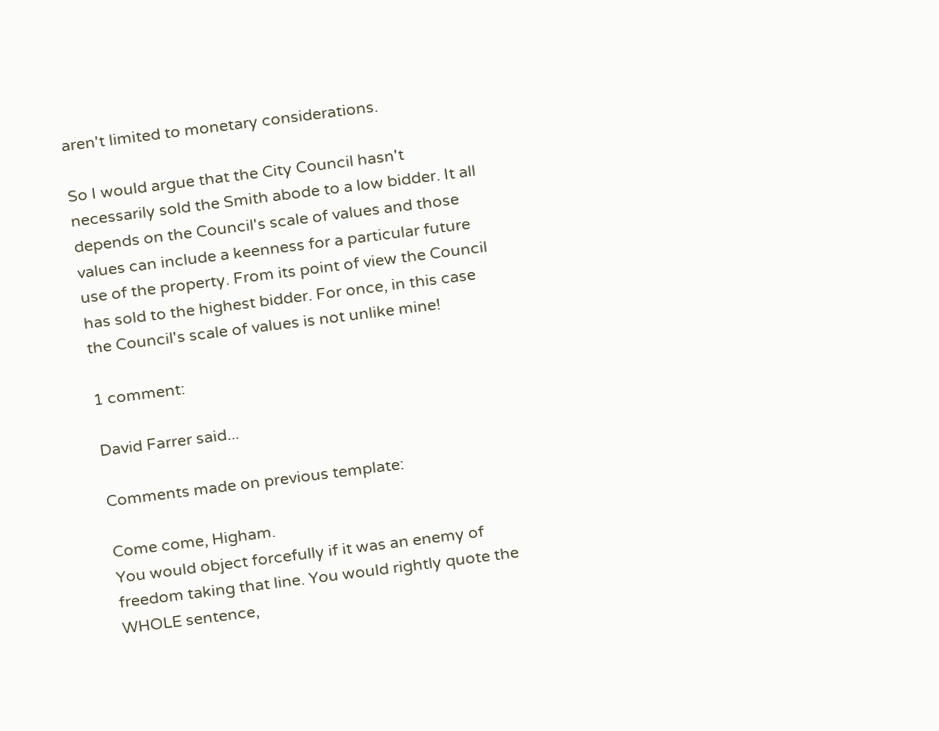aren't limited to monetary considerations.

So I would argue that the City Council hasn't necessarily sold the Smith abode to a low bidder. It all depends on the Council's scale of values and those values can include a keenness for a particular future use of the property. From its point of view the Council has sold to the highest bidder. For once, in this case the Council's scale of values is not unlike mine!

1 comment:

David Farrer said...

Comments made on previous template:

Come come, Higham.
You would object forcefully if it was an enemy of freedom taking that line. You would rightly quote the WHOLE sentence,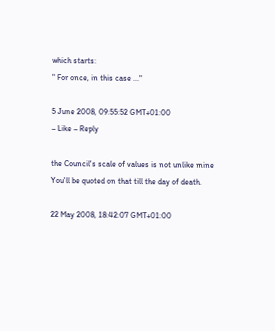which starts:
" For once, in this case ..."

5 June 2008, 09:55:52 GMT+01:00
– Like – Reply

the Council's scale of values is not unlike mine
You'll be quoted on that till the day of death.

22 May 2008, 18:42:07 GMT+01:00